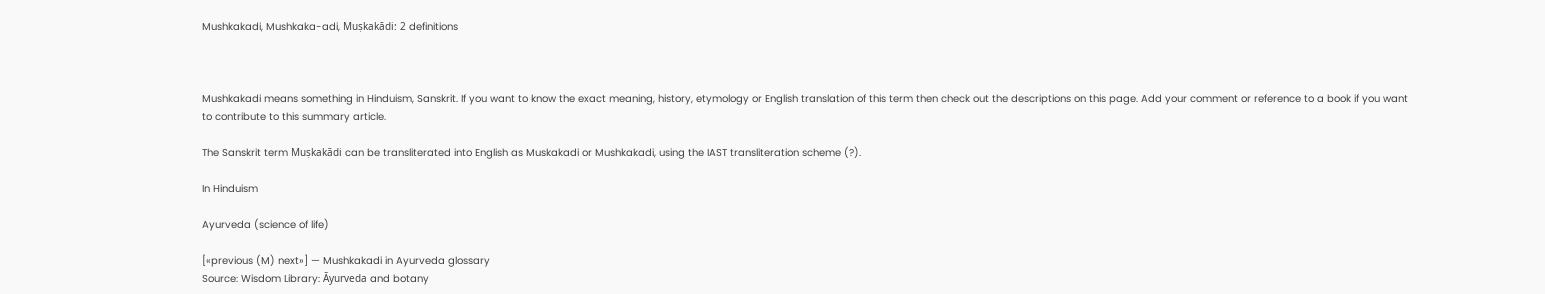Mushkakadi, Mushkaka-adi, Muṣkakādi: 2 definitions



Mushkakadi means something in Hinduism, Sanskrit. If you want to know the exact meaning, history, etymology or English translation of this term then check out the descriptions on this page. Add your comment or reference to a book if you want to contribute to this summary article.

The Sanskrit term Muṣkakādi can be transliterated into English as Muskakadi or Mushkakadi, using the IAST transliteration scheme (?).

In Hinduism

Ayurveda (science of life)

[«previous (M) next»] — Mushkakadi in Ayurveda glossary
Source: Wisdom Library: Āyurveda and botany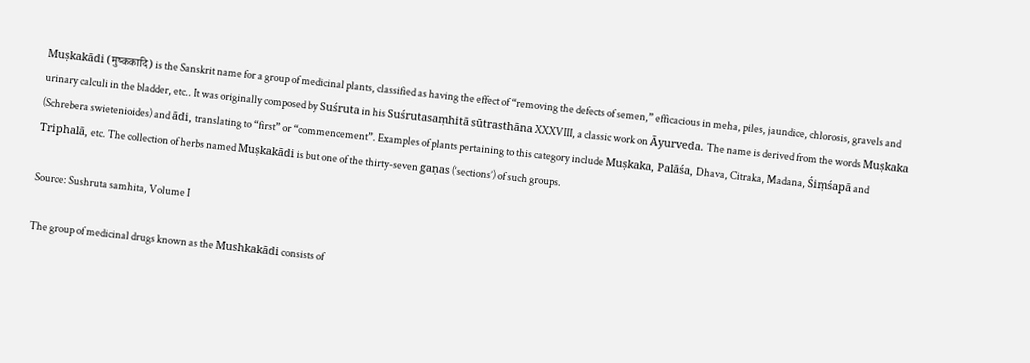Muṣkakādi (मुष्ककादि) is the Sanskrit name for a group of medicinal plants, classified as having the effect of “removing the defects of semen,” efficacious in meha, piles, jaundice, chlorosis, gravels and urinary calculi in the bladder, etc.. It was originally composed by Suśruta in his Suśrutasaṃhitā sūtrasthāna XXXVIII, a classic work on Āyurveda. The name is derived from the words Muṣkaka (Schrebera swietenioides) and ādi, translating to “first” or “commencement”. Examples of plants pertaining to this category include Muṣkaka, Palāśa, Dhava, Citraka, Madana, Śiṃśapā and Triphalā, etc. The collection of herbs named Muṣkakādi is but one of the thirty-seven gaṇas (‘sections’) of such groups.

Source: Sushruta samhita, Volume I

The group of medicinal drugs known as the Mushkakādi consists of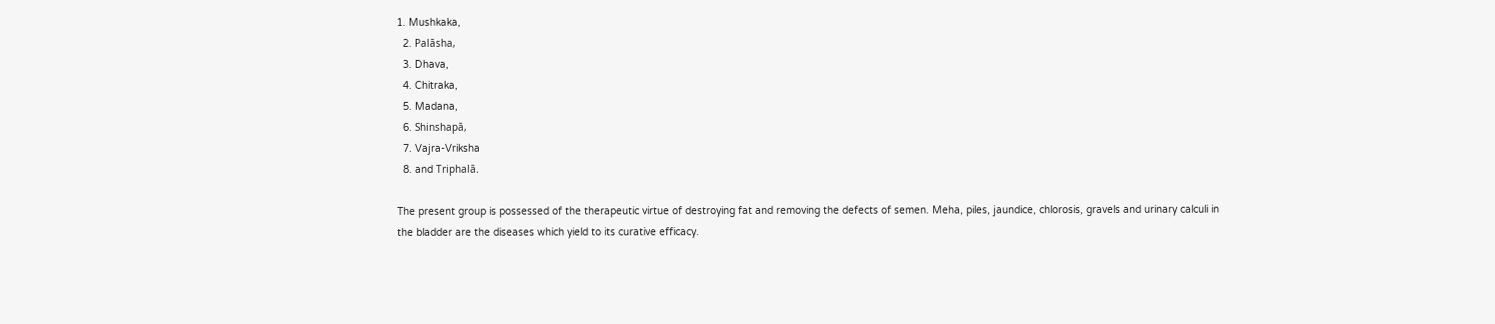1. Mushkaka,
  2. Palāsha,
  3. Dhava,
  4. Chitraka,
  5. Madana,
  6. Shinshapā,
  7. Vajra-Vriksha
  8. and Triphalā.

The present group is possessed of the therapeutic virtue of destroying fat and removing the defects of semen. Meha, piles, jaundice, chlorosis, gravels and urinary calculi in the bladder are the diseases which yield to its curative efficacy.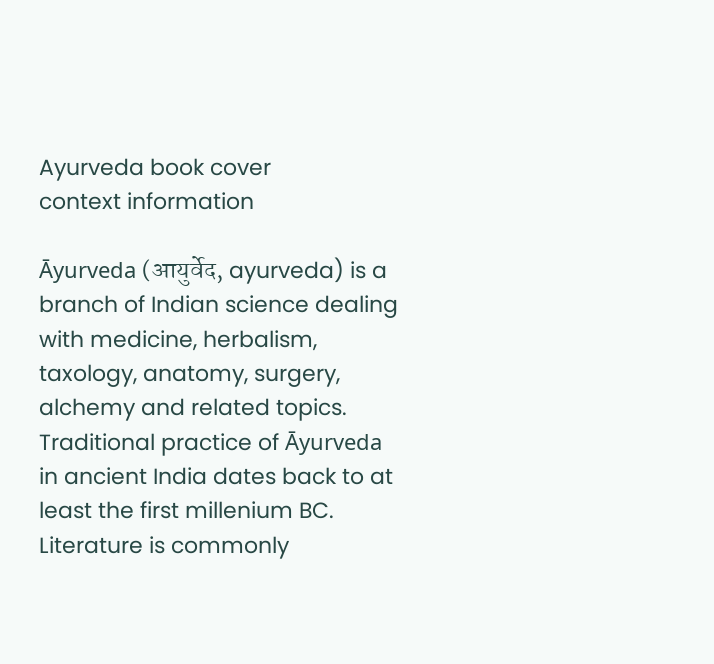Ayurveda book cover
context information

Āyurveda (आयुर्वेद, ayurveda) is a branch of Indian science dealing with medicine, herbalism, taxology, anatomy, surgery, alchemy and related topics. Traditional practice of Āyurveda in ancient India dates back to at least the first millenium BC. Literature is commonly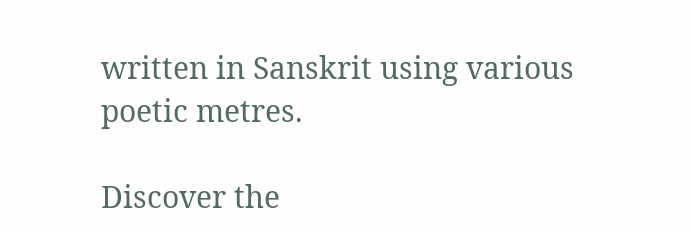written in Sanskrit using various poetic metres.

Discover the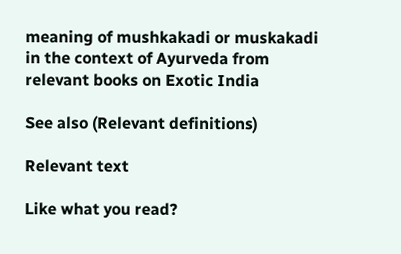meaning of mushkakadi or muskakadi in the context of Ayurveda from relevant books on Exotic India

See also (Relevant definitions)

Relevant text

Like what you read?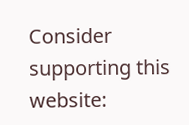Consider supporting this website: